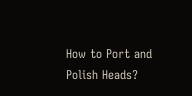How to Port and Polish Heads?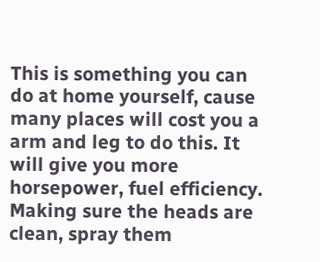This is something you can do at home yourself, cause many places will cost you a arm and leg to do this. It will give you more horsepower, fuel efficiency. Making sure the heads are clean, spray them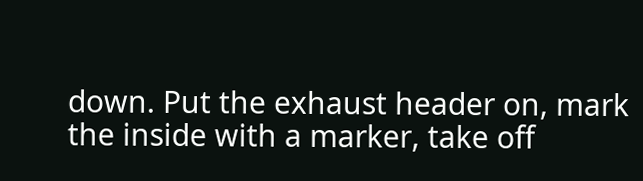down. Put the exhaust header on, mark the inside with a marker, take off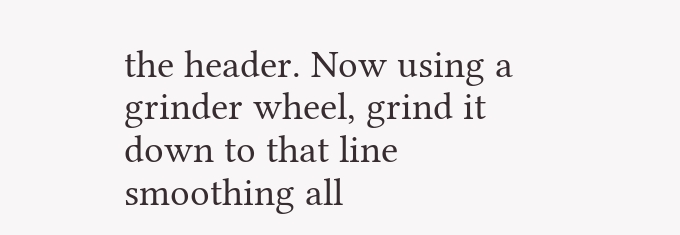the header. Now using a grinder wheel, grind it down to that line smoothing all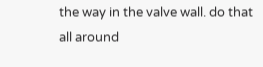the way in the valve wall. do that all around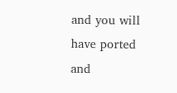and you will have ported and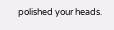polished your heads.